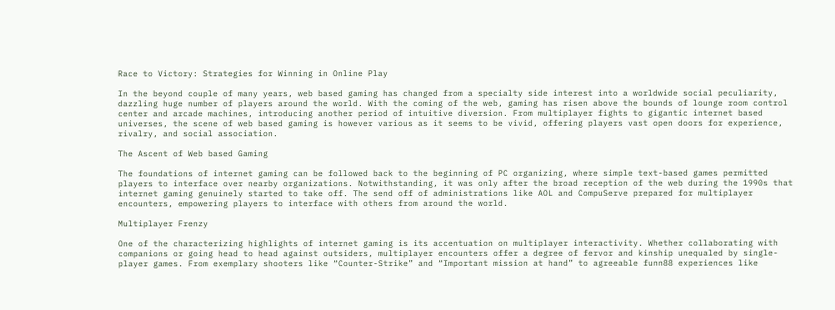Race to Victory: Strategies for Winning in Online Play

In the beyond couple of many years, web based gaming has changed from a specialty side interest into a worldwide social peculiarity, dazzling huge number of players around the world. With the coming of the web, gaming has risen above the bounds of lounge room control center and arcade machines, introducing another period of intuitive diversion. From multiplayer fights to gigantic internet based universes, the scene of web based gaming is however various as it seems to be vivid, offering players vast open doors for experience, rivalry, and social association.

The Ascent of Web based Gaming

The foundations of internet gaming can be followed back to the beginning of PC organizing, where simple text-based games permitted players to interface over nearby organizations. Notwithstanding, it was only after the broad reception of the web during the 1990s that internet gaming genuinely started to take off. The send off of administrations like AOL and CompuServe prepared for multiplayer encounters, empowering players to interface with others from around the world.

Multiplayer Frenzy

One of the characterizing highlights of internet gaming is its accentuation on multiplayer interactivity. Whether collaborating with companions or going head to head against outsiders, multiplayer encounters offer a degree of fervor and kinship unequaled by single-player games. From exemplary shooters like “Counter-Strike” and “Important mission at hand” to agreeable funn88 experiences like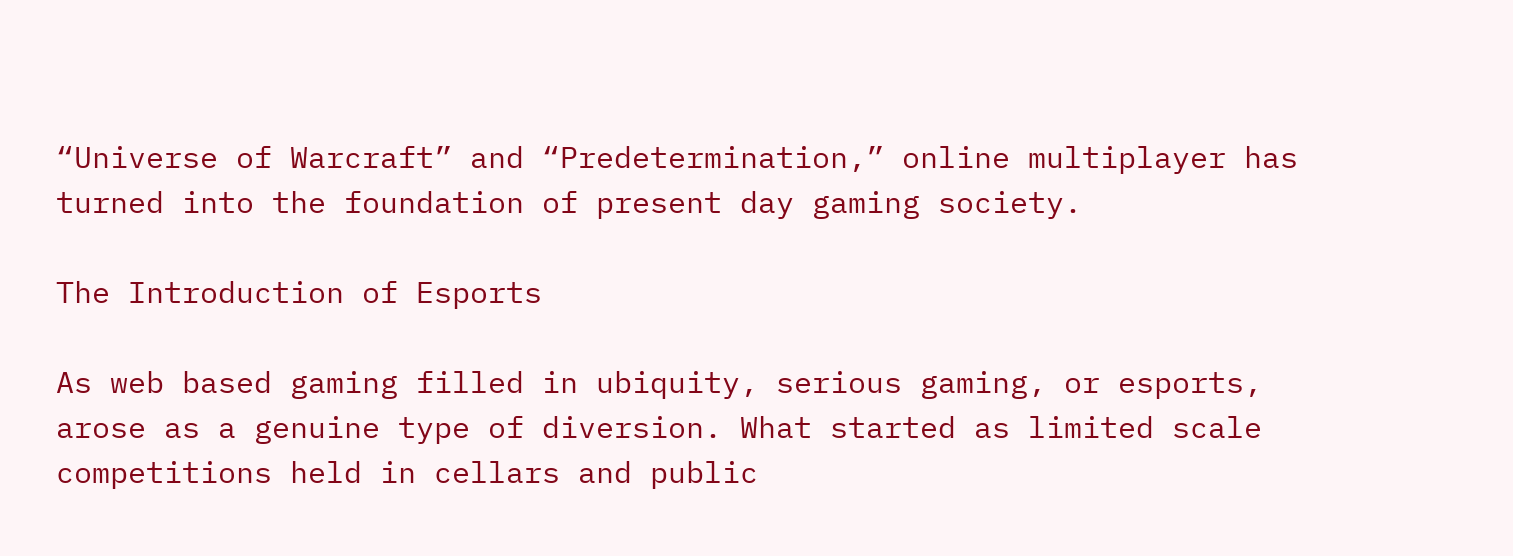“Universe of Warcraft” and “Predetermination,” online multiplayer has turned into the foundation of present day gaming society.

The Introduction of Esports

As web based gaming filled in ubiquity, serious gaming, or esports, arose as a genuine type of diversion. What started as limited scale competitions held in cellars and public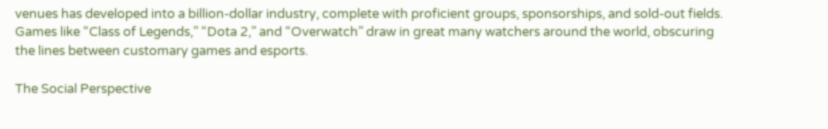venues has developed into a billion-dollar industry, complete with proficient groups, sponsorships, and sold-out fields. Games like “Class of Legends,” “Dota 2,” and “Overwatch” draw in great many watchers around the world, obscuring the lines between customary games and esports.

The Social Perspective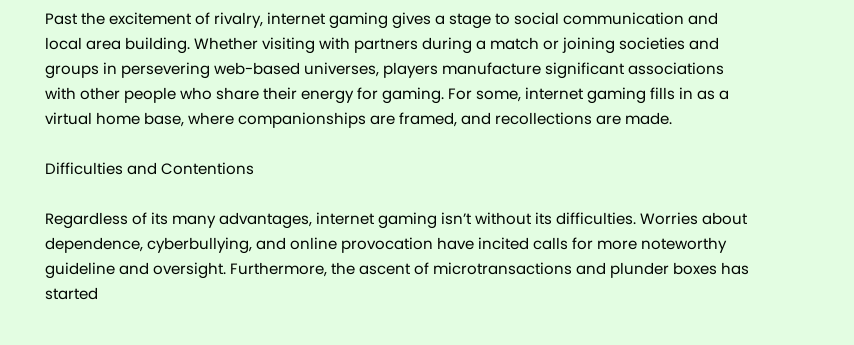Past the excitement of rivalry, internet gaming gives a stage to social communication and local area building. Whether visiting with partners during a match or joining societies and groups in persevering web-based universes, players manufacture significant associations with other people who share their energy for gaming. For some, internet gaming fills in as a virtual home base, where companionships are framed, and recollections are made.

Difficulties and Contentions

Regardless of its many advantages, internet gaming isn’t without its difficulties. Worries about dependence, cyberbullying, and online provocation have incited calls for more noteworthy guideline and oversight. Furthermore, the ascent of microtransactions and plunder boxes has started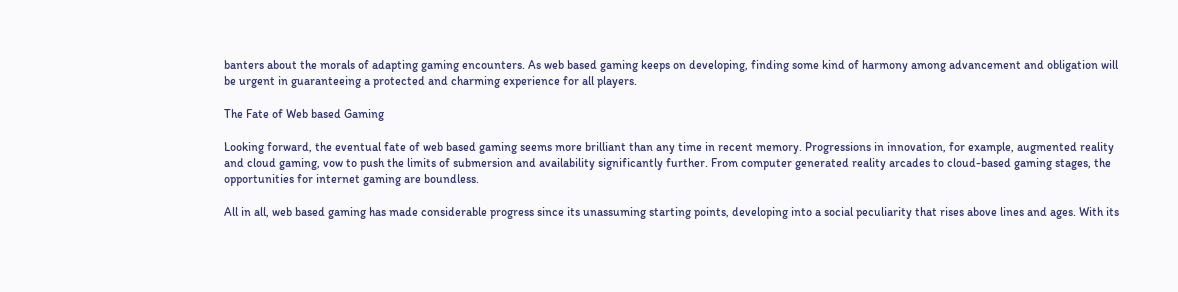banters about the morals of adapting gaming encounters. As web based gaming keeps on developing, finding some kind of harmony among advancement and obligation will be urgent in guaranteeing a protected and charming experience for all players.

The Fate of Web based Gaming

Looking forward, the eventual fate of web based gaming seems more brilliant than any time in recent memory. Progressions in innovation, for example, augmented reality and cloud gaming, vow to push the limits of submersion and availability significantly further. From computer generated reality arcades to cloud-based gaming stages, the opportunities for internet gaming are boundless.

All in all, web based gaming has made considerable progress since its unassuming starting points, developing into a social peculiarity that rises above lines and ages. With its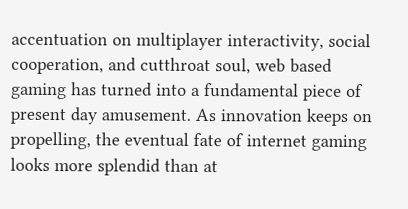accentuation on multiplayer interactivity, social cooperation, and cutthroat soul, web based gaming has turned into a fundamental piece of present day amusement. As innovation keeps on propelling, the eventual fate of internet gaming looks more splendid than at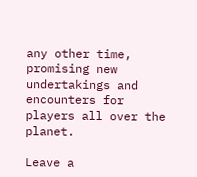any other time, promising new undertakings and encounters for players all over the planet.

Leave a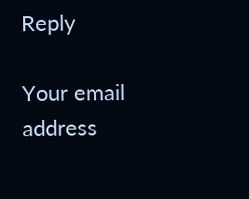Reply

Your email address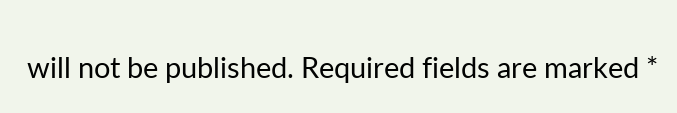will not be published. Required fields are marked *